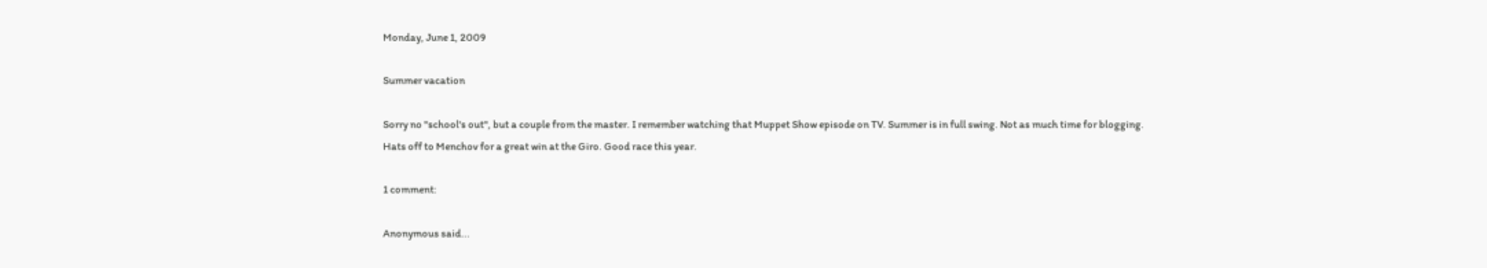Monday, June 1, 2009

Summer vacation

Sorry no "school's out", but a couple from the master. I remember watching that Muppet Show episode on TV. Summer is in full swing. Not as much time for blogging.
Hats off to Menchov for a great win at the Giro. Good race this year.

1 comment:

Anonymous said...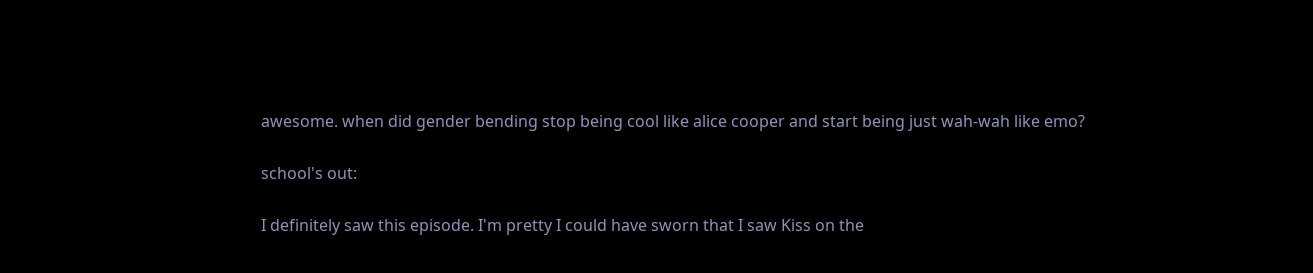awesome. when did gender bending stop being cool like alice cooper and start being just wah-wah like emo?

school's out:

I definitely saw this episode. I'm pretty I could have sworn that I saw Kiss on the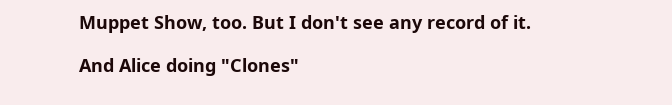Muppet Show, too. But I don't see any record of it.

And Alice doing "Clones"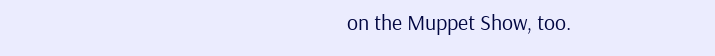on the Muppet Show, too.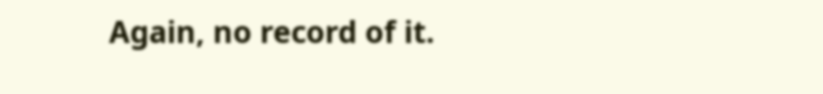Again, no record of it.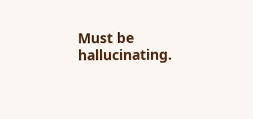Must be hallucinating.